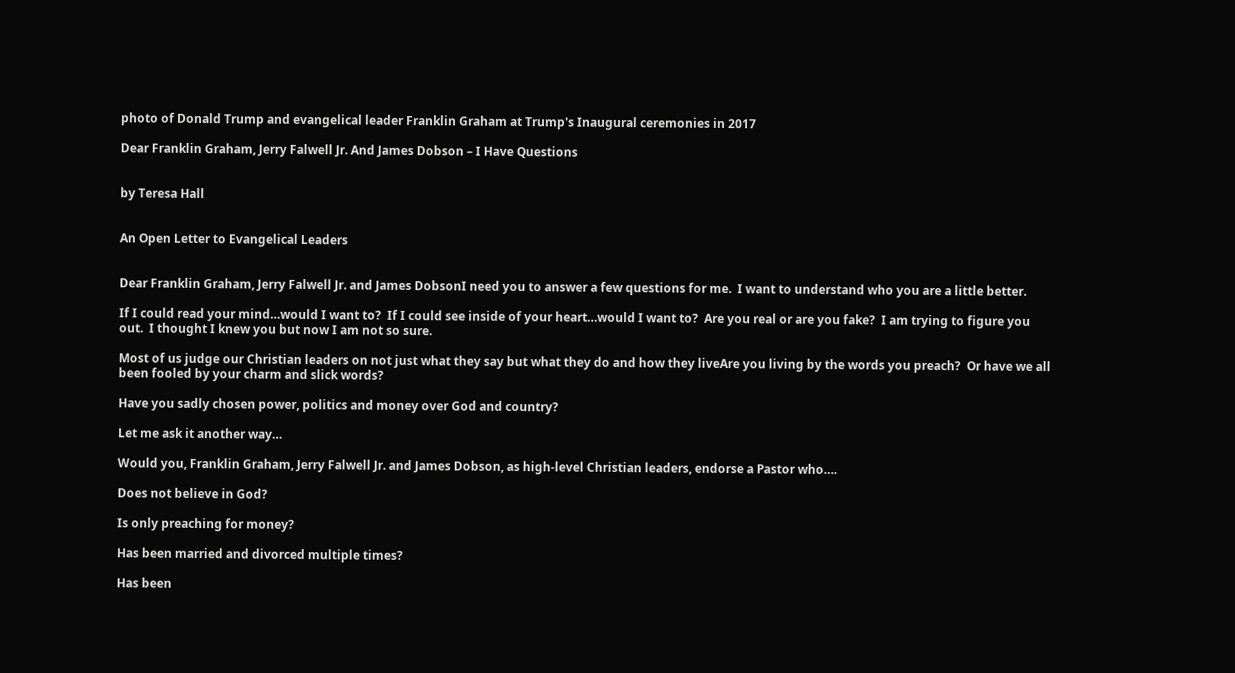photo of Donald Trump and evangelical leader Franklin Graham at Trump's Inaugural ceremonies in 2017

Dear Franklin Graham, Jerry Falwell Jr. And James Dobson – I Have Questions


by Teresa Hall


An Open Letter to Evangelical Leaders


Dear Franklin Graham, Jerry Falwell Jr. and James DobsonI need you to answer a few questions for me.  I want to understand who you are a little better.

If I could read your mind…would I want to?  If I could see inside of your heart…would I want to?  Are you real or are you fake?  I am trying to figure you out.  I thought I knew you but now I am not so sure.

Most of us judge our Christian leaders on not just what they say but what they do and how they liveAre you living by the words you preach?  Or have we all been fooled by your charm and slick words?

Have you sadly chosen power, politics and money over God and country?

Let me ask it another way…

Would you, Franklin Graham, Jerry Falwell Jr. and James Dobson, as high-level Christian leaders, endorse a Pastor who….

Does not believe in God?

Is only preaching for money?

Has been married and divorced multiple times?

Has been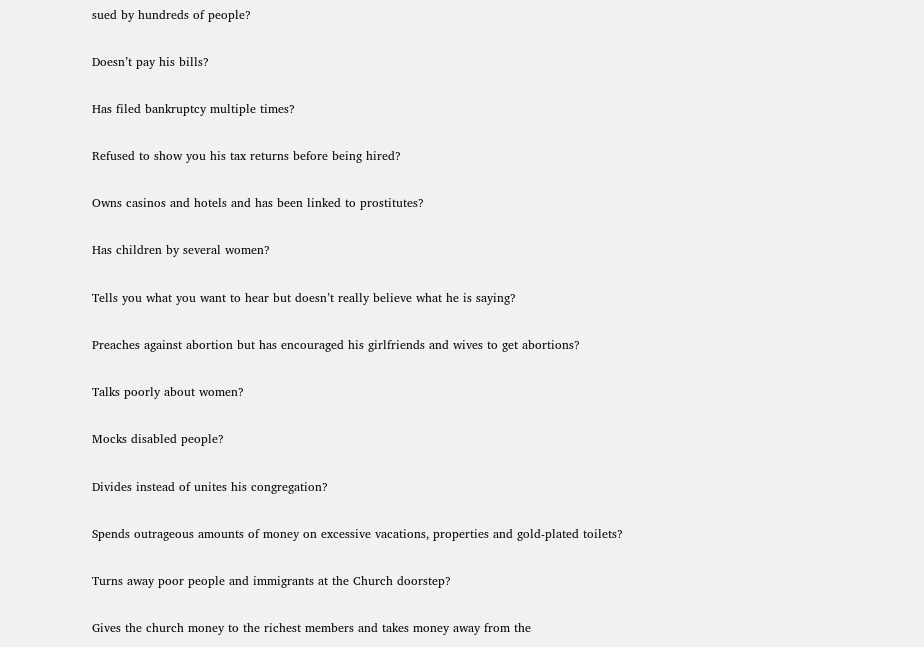sued by hundreds of people?

Doesn’t pay his bills?

Has filed bankruptcy multiple times?

Refused to show you his tax returns before being hired?

Owns casinos and hotels and has been linked to prostitutes?

Has children by several women?

Tells you what you want to hear but doesn’t really believe what he is saying?

Preaches against abortion but has encouraged his girlfriends and wives to get abortions?

Talks poorly about women?

Mocks disabled people?

Divides instead of unites his congregation?

Spends outrageous amounts of money on excessive vacations, properties and gold-plated toilets?

Turns away poor people and immigrants at the Church doorstep?

Gives the church money to the richest members and takes money away from the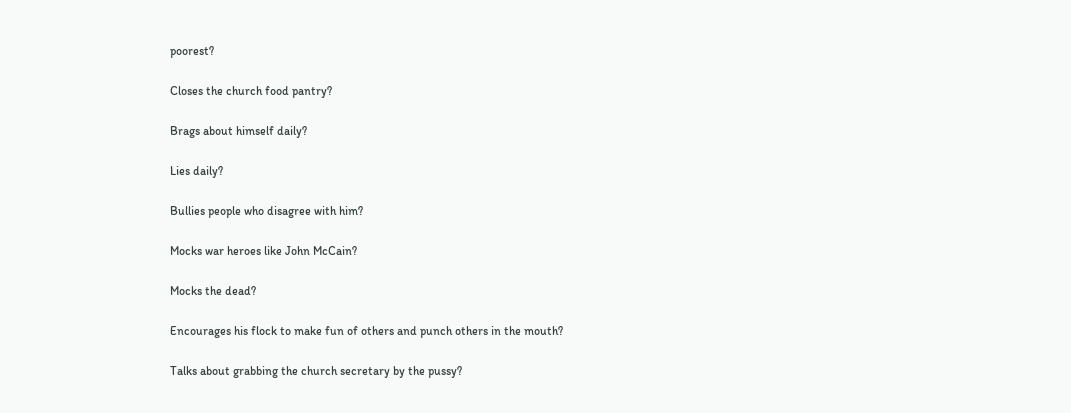poorest?

Closes the church food pantry?

Brags about himself daily?

Lies daily?

Bullies people who disagree with him?

Mocks war heroes like John McCain?

Mocks the dead?

Encourages his flock to make fun of others and punch others in the mouth?

Talks about grabbing the church secretary by the pussy?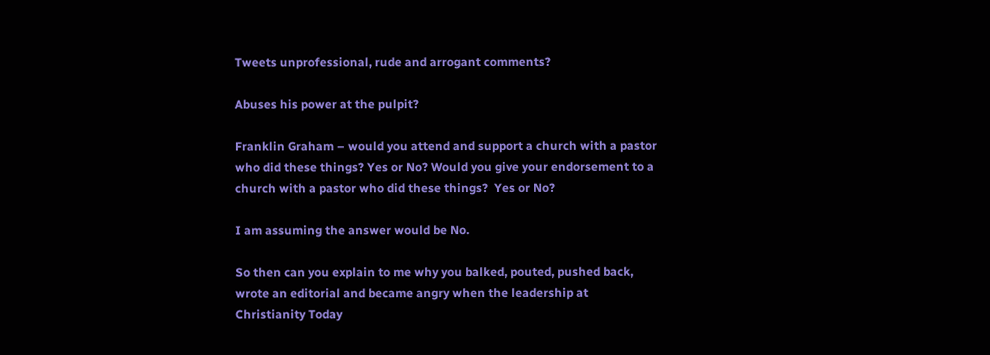Tweets unprofessional, rude and arrogant comments?

Abuses his power at the pulpit?

Franklin Graham – would you attend and support a church with a pastor who did these things? Yes or No? Would you give your endorsement to a church with a pastor who did these things?  Yes or No?

I am assuming the answer would be No.

So then can you explain to me why you balked, pouted, pushed back, wrote an editorial and became angry when the leadership at Christianity Today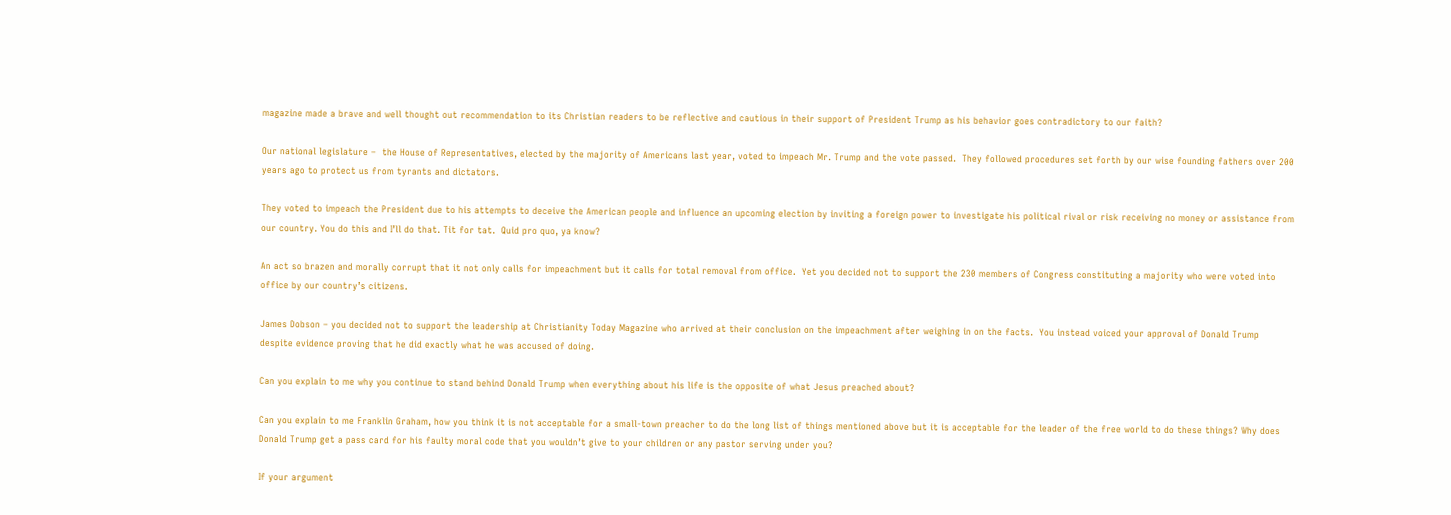magazine made a brave and well thought out recommendation to its Christian readers to be reflective and cautious in their support of President Trump as his behavior goes contradictory to our faith?

Our national legislature –  the House of Representatives, elected by the majority of Americans last year, voted to impeach Mr. Trump and the vote passed.  They followed procedures set forth by our wise founding fathers over 200 years ago to protect us from tyrants and dictators.

They voted to impeach the President due to his attempts to deceive the American people and influence an upcoming election by inviting a foreign power to investigate his political rival or risk receiving no money or assistance from our country. You do this and I’ll do that. Tit for tat.  Quid pro quo, ya know?

An act so brazen and morally corrupt that it not only calls for impeachment but it calls for total removal from office.  Yet you decided not to support the 230 members of Congress constituting a majority who were voted into office by our country’s citizens.

James Dobson – you decided not to support the leadership at Christianity Today Magazine who arrived at their conclusion on the impeachment after weighing in on the facts.  You instead voiced your approval of Donald Trump despite evidence proving that he did exactly what he was accused of doing.

Can you explain to me why you continue to stand behind Donald Trump when everything about his life is the opposite of what Jesus preached about?

Can you explain to me Franklin Graham, how you think it is not acceptable for a small-town preacher to do the long list of things mentioned above but it is acceptable for the leader of the free world to do these things? Why does Donald Trump get a pass card for his faulty moral code that you wouldn’t give to your children or any pastor serving under you?

If your argument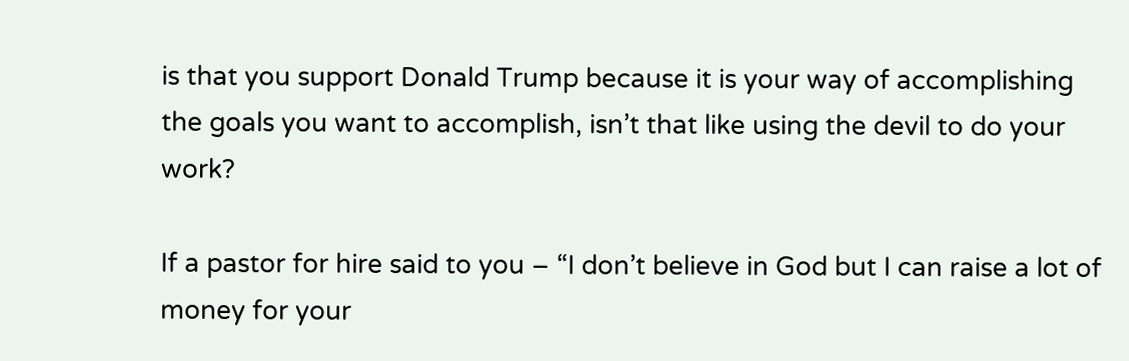is that you support Donald Trump because it is your way of accomplishing the goals you want to accomplish, isn’t that like using the devil to do your work?

If a pastor for hire said to you – “I don’t believe in God but I can raise a lot of money for your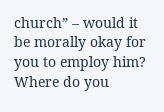church” – would it be morally okay for you to employ him?  Where do you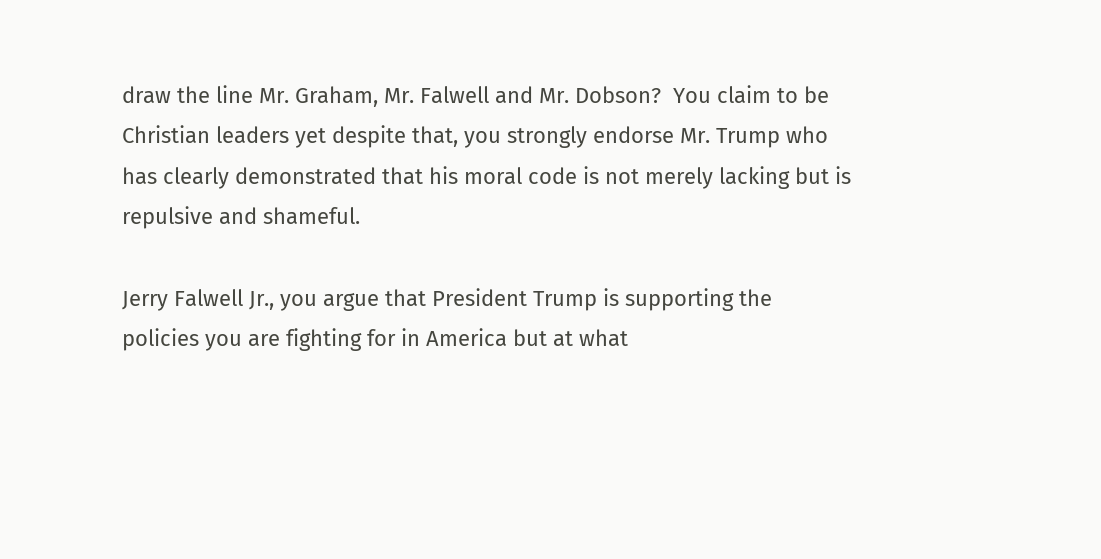draw the line Mr. Graham, Mr. Falwell and Mr. Dobson?  You claim to be Christian leaders yet despite that, you strongly endorse Mr. Trump who has clearly demonstrated that his moral code is not merely lacking but is repulsive and shameful.

Jerry Falwell Jr., you argue that President Trump is supporting the policies you are fighting for in America but at what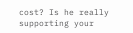cost? Is he really supporting your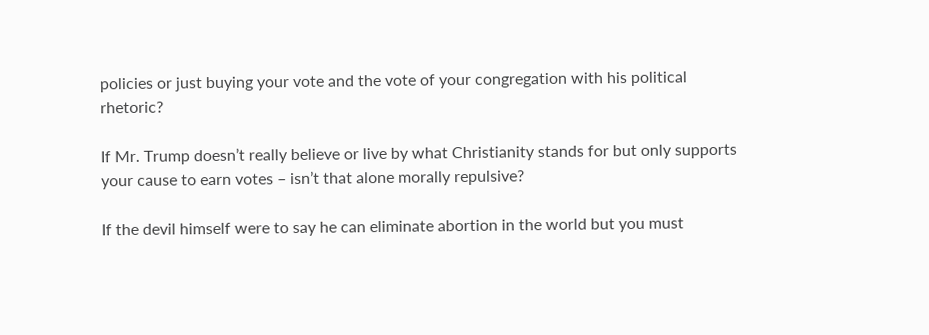policies or just buying your vote and the vote of your congregation with his political rhetoric?

If Mr. Trump doesn’t really believe or live by what Christianity stands for but only supports your cause to earn votes – isn’t that alone morally repulsive?

If the devil himself were to say he can eliminate abortion in the world but you must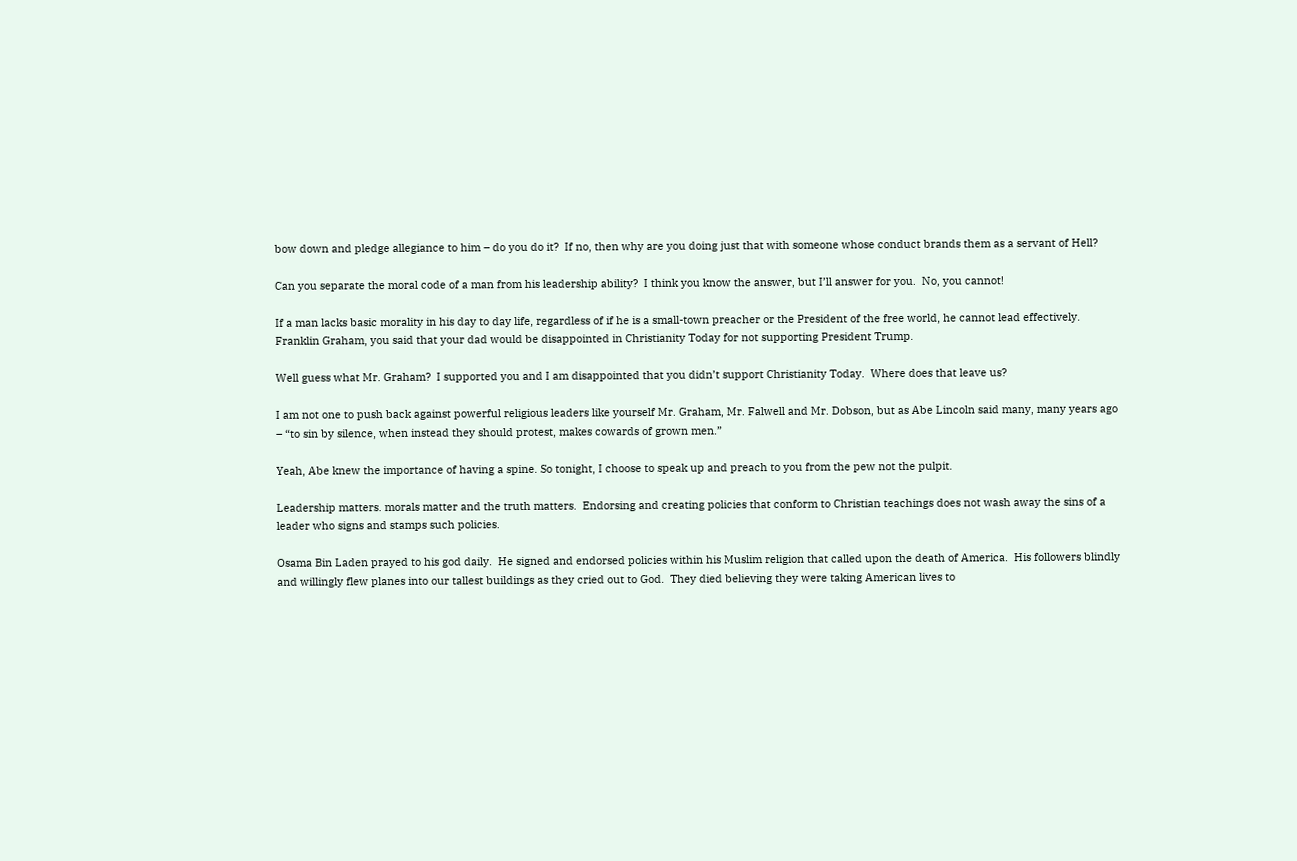bow down and pledge allegiance to him – do you do it?  If no, then why are you doing just that with someone whose conduct brands them as a servant of Hell?

Can you separate the moral code of a man from his leadership ability?  I think you know the answer, but I’ll answer for you.  No, you cannot!

If a man lacks basic morality in his day to day life, regardless of if he is a small-town preacher or the President of the free world, he cannot lead effectively. Franklin Graham, you said that your dad would be disappointed in Christianity Today for not supporting President Trump.

Well guess what Mr. Graham?  I supported you and I am disappointed that you didn’t support Christianity Today.  Where does that leave us?

I am not one to push back against powerful religious leaders like yourself Mr. Graham, Mr. Falwell and Mr. Dobson, but as Abe Lincoln said many, many years ago – “to sin by silence, when instead they should protest, makes cowards of grown men.”

Yeah, Abe knew the importance of having a spine. So tonight, I choose to speak up and preach to you from the pew not the pulpit.

Leadership matters. morals matter and the truth matters.  Endorsing and creating policies that conform to Christian teachings does not wash away the sins of a leader who signs and stamps such policies.

Osama Bin Laden prayed to his god daily.  He signed and endorsed policies within his Muslim religion that called upon the death of America.  His followers blindly and willingly flew planes into our tallest buildings as they cried out to God.  They died believing they were taking American lives to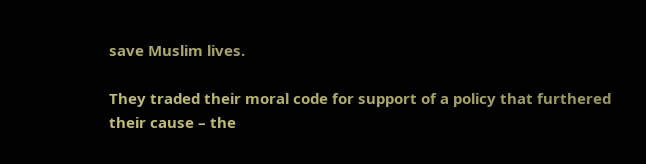save Muslim lives.

They traded their moral code for support of a policy that furthered their cause – the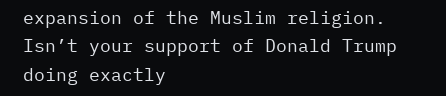expansion of the Muslim religion.  Isn’t your support of Donald Trump doing exactly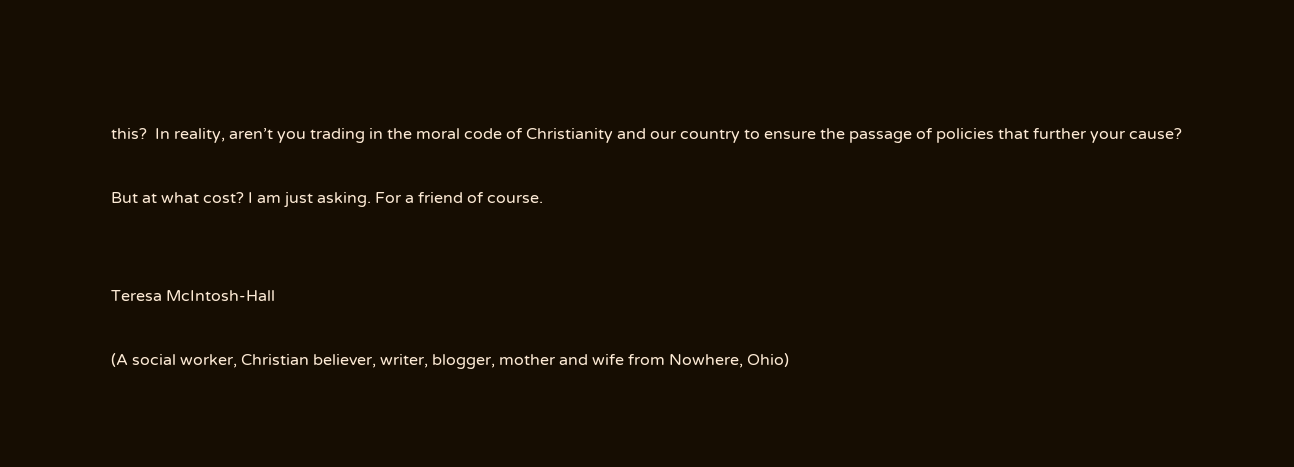this?  In reality, aren’t you trading in the moral code of Christianity and our country to ensure the passage of policies that further your cause?

But at what cost? I am just asking. For a friend of course.


Teresa McIntosh-Hall

(A social worker, Christian believer, writer, blogger, mother and wife from Nowhere, Ohio)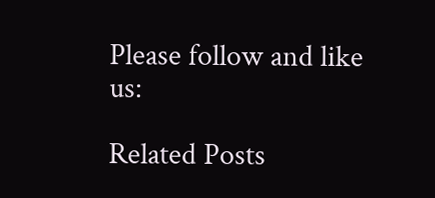Please follow and like us:

Related Posts